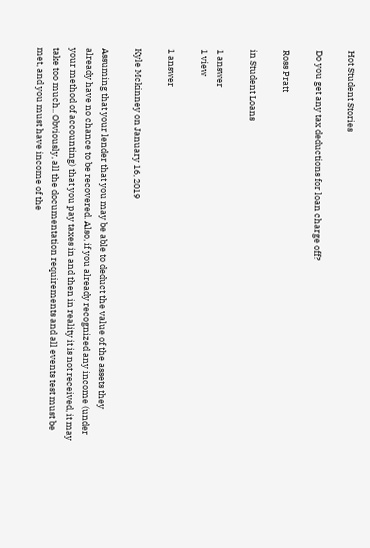Hot Student Stories

Do you get any tax deductions for loan charge off?

Ross Pratt

in Student Loans

1 answer
1 view

1 answer

Kyle Mckinney on January 16, 2019

Assuming that your lender that you may be able to deduct the value of the assets they already have no chance to be recovered. Also, if you already recognized any income (under your method of accounting) that you pay taxes in and then in reality it is not received, it may take too much.. Obviously, all the documentation requirements and all events test must be met, and you must have income of the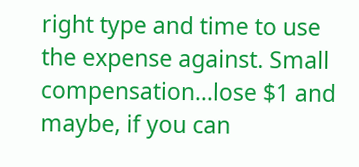right type and time to use the expense against. Small compensation...lose $1 and maybe, if you can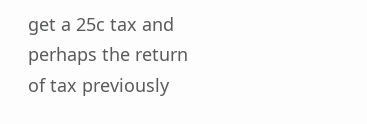get a 25c tax and perhaps the return of tax previously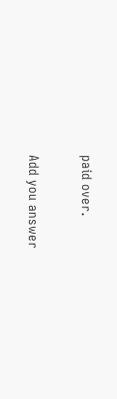paid over.

Add you answer